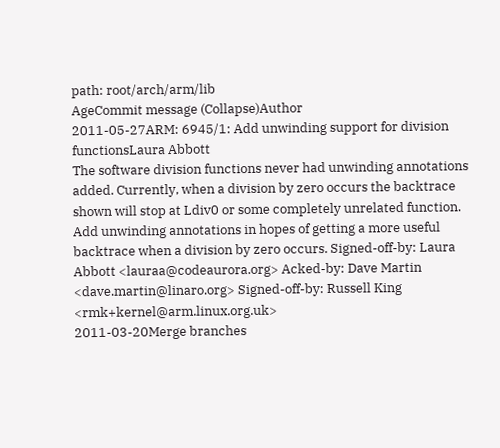path: root/arch/arm/lib
AgeCommit message (Collapse)Author
2011-05-27ARM: 6945/1: Add unwinding support for division functionsLaura Abbott
The software division functions never had unwinding annotations added. Currently, when a division by zero occurs the backtrace shown will stop at Ldiv0 or some completely unrelated function. Add unwinding annotations in hopes of getting a more useful backtrace when a division by zero occurs. Signed-off-by: Laura Abbott <lauraa@codeaurora.org> Acked-by: Dave Martin <dave.martin@linaro.org> Signed-off-by: Russell King <rmk+kernel@arm.linux.org.uk>
2011-03-20Merge branches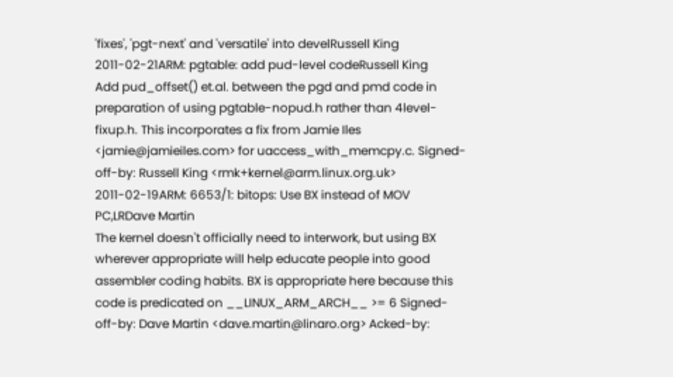'fixes', 'pgt-next' and 'versatile' into develRussell King
2011-02-21ARM: pgtable: add pud-level codeRussell King
Add pud_offset() et.al. between the pgd and pmd code in preparation of using pgtable-nopud.h rather than 4level-fixup.h. This incorporates a fix from Jamie Iles <jamie@jamieiles.com> for uaccess_with_memcpy.c. Signed-off-by: Russell King <rmk+kernel@arm.linux.org.uk>
2011-02-19ARM: 6653/1: bitops: Use BX instead of MOV PC,LRDave Martin
The kernel doesn't officially need to interwork, but using BX wherever appropriate will help educate people into good assembler coding habits. BX is appropriate here because this code is predicated on __LINUX_ARM_ARCH__ >= 6 Signed-off-by: Dave Martin <dave.martin@linaro.org> Acked-by: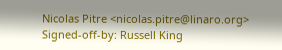Nicolas Pitre <nicolas.pitre@linaro.org> Signed-off-by: Russell King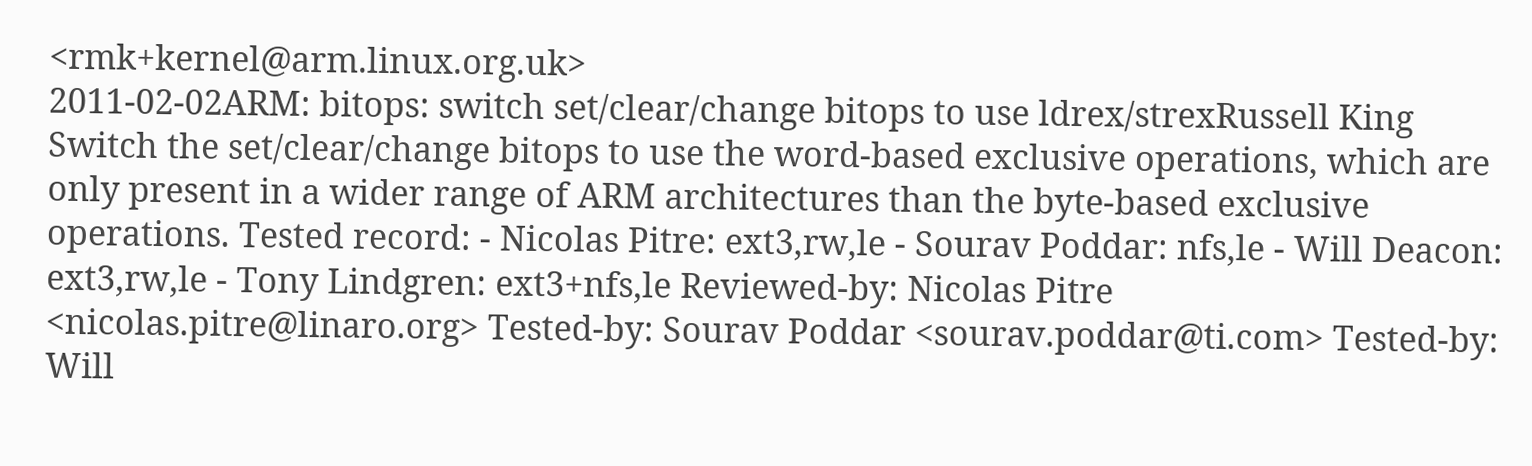<rmk+kernel@arm.linux.org.uk>
2011-02-02ARM: bitops: switch set/clear/change bitops to use ldrex/strexRussell King
Switch the set/clear/change bitops to use the word-based exclusive operations, which are only present in a wider range of ARM architectures than the byte-based exclusive operations. Tested record: - Nicolas Pitre: ext3,rw,le - Sourav Poddar: nfs,le - Will Deacon: ext3,rw,le - Tony Lindgren: ext3+nfs,le Reviewed-by: Nicolas Pitre <nicolas.pitre@linaro.org> Tested-by: Sourav Poddar <sourav.poddar@ti.com> Tested-by: Will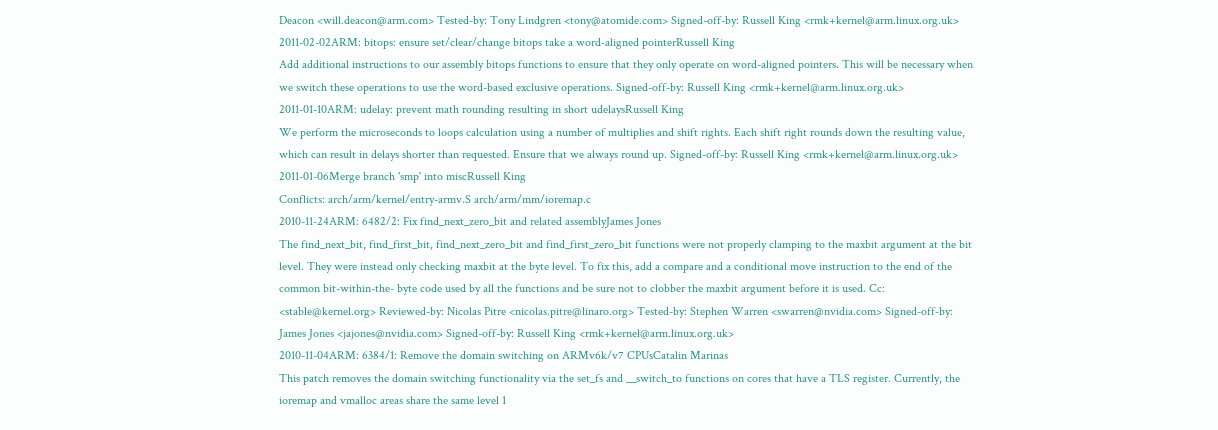Deacon <will.deacon@arm.com> Tested-by: Tony Lindgren <tony@atomide.com> Signed-off-by: Russell King <rmk+kernel@arm.linux.org.uk>
2011-02-02ARM: bitops: ensure set/clear/change bitops take a word-aligned pointerRussell King
Add additional instructions to our assembly bitops functions to ensure that they only operate on word-aligned pointers. This will be necessary when we switch these operations to use the word-based exclusive operations. Signed-off-by: Russell King <rmk+kernel@arm.linux.org.uk>
2011-01-10ARM: udelay: prevent math rounding resulting in short udelaysRussell King
We perform the microseconds to loops calculation using a number of multiplies and shift rights. Each shift right rounds down the resulting value, which can result in delays shorter than requested. Ensure that we always round up. Signed-off-by: Russell King <rmk+kernel@arm.linux.org.uk>
2011-01-06Merge branch 'smp' into miscRussell King
Conflicts: arch/arm/kernel/entry-armv.S arch/arm/mm/ioremap.c
2010-11-24ARM: 6482/2: Fix find_next_zero_bit and related assemblyJames Jones
The find_next_bit, find_first_bit, find_next_zero_bit and find_first_zero_bit functions were not properly clamping to the maxbit argument at the bit level. They were instead only checking maxbit at the byte level. To fix this, add a compare and a conditional move instruction to the end of the common bit-within-the- byte code used by all the functions and be sure not to clobber the maxbit argument before it is used. Cc: <stable@kernel.org> Reviewed-by: Nicolas Pitre <nicolas.pitre@linaro.org> Tested-by: Stephen Warren <swarren@nvidia.com> Signed-off-by: James Jones <jajones@nvidia.com> Signed-off-by: Russell King <rmk+kernel@arm.linux.org.uk>
2010-11-04ARM: 6384/1: Remove the domain switching on ARMv6k/v7 CPUsCatalin Marinas
This patch removes the domain switching functionality via the set_fs and __switch_to functions on cores that have a TLS register. Currently, the ioremap and vmalloc areas share the same level 1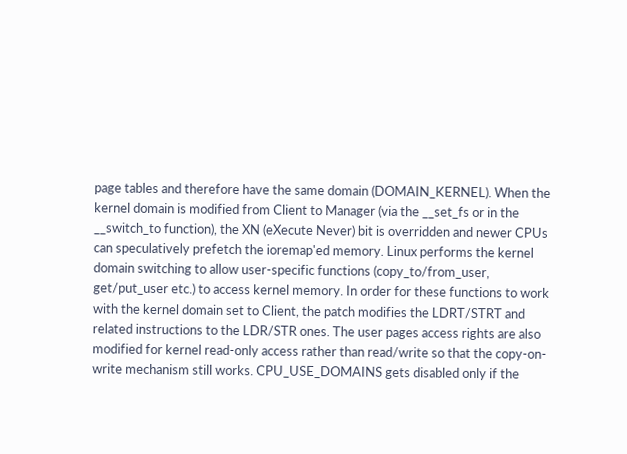page tables and therefore have the same domain (DOMAIN_KERNEL). When the kernel domain is modified from Client to Manager (via the __set_fs or in the __switch_to function), the XN (eXecute Never) bit is overridden and newer CPUs can speculatively prefetch the ioremap'ed memory. Linux performs the kernel domain switching to allow user-specific functions (copy_to/from_user, get/put_user etc.) to access kernel memory. In order for these functions to work with the kernel domain set to Client, the patch modifies the LDRT/STRT and related instructions to the LDR/STR ones. The user pages access rights are also modified for kernel read-only access rather than read/write so that the copy-on-write mechanism still works. CPU_USE_DOMAINS gets disabled only if the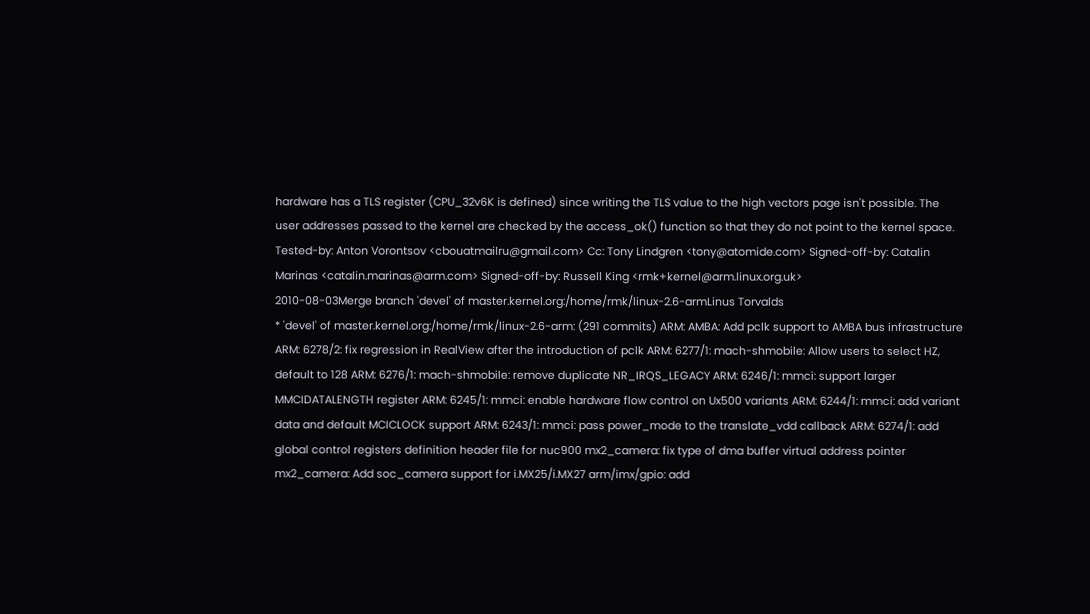hardware has a TLS register (CPU_32v6K is defined) since writing the TLS value to the high vectors page isn't possible. The user addresses passed to the kernel are checked by the access_ok() function so that they do not point to the kernel space. Tested-by: Anton Vorontsov <cbouatmailru@gmail.com> Cc: Tony Lindgren <tony@atomide.com> Signed-off-by: Catalin Marinas <catalin.marinas@arm.com> Signed-off-by: Russell King <rmk+kernel@arm.linux.org.uk>
2010-08-03Merge branch 'devel' of master.kernel.org:/home/rmk/linux-2.6-armLinus Torvalds
* 'devel' of master.kernel.org:/home/rmk/linux-2.6-arm: (291 commits) ARM: AMBA: Add pclk support to AMBA bus infrastructure ARM: 6278/2: fix regression in RealView after the introduction of pclk ARM: 6277/1: mach-shmobile: Allow users to select HZ, default to 128 ARM: 6276/1: mach-shmobile: remove duplicate NR_IRQS_LEGACY ARM: 6246/1: mmci: support larger MMCIDATALENGTH register ARM: 6245/1: mmci: enable hardware flow control on Ux500 variants ARM: 6244/1: mmci: add variant data and default MCICLOCK support ARM: 6243/1: mmci: pass power_mode to the translate_vdd callback ARM: 6274/1: add global control registers definition header file for nuc900 mx2_camera: fix type of dma buffer virtual address pointer mx2_camera: Add soc_camera support for i.MX25/i.MX27 arm/imx/gpio: add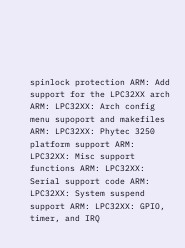spinlock protection ARM: Add support for the LPC32XX arch ARM: LPC32XX: Arch config menu supoport and makefiles ARM: LPC32XX: Phytec 3250 platform support ARM: LPC32XX: Misc support functions ARM: LPC32XX: Serial support code ARM: LPC32XX: System suspend support ARM: LPC32XX: GPIO, timer, and IRQ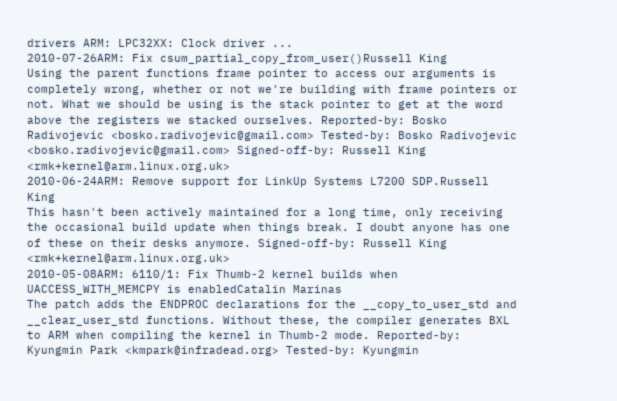drivers ARM: LPC32XX: Clock driver ...
2010-07-26ARM: Fix csum_partial_copy_from_user()Russell King
Using the parent functions frame pointer to access our arguments is completely wrong, whether or not we're building with frame pointers or not. What we should be using is the stack pointer to get at the word above the registers we stacked ourselves. Reported-by: Bosko Radivojevic <bosko.radivojevic@gmail.com> Tested-by: Bosko Radivojevic <bosko.radivojevic@gmail.com> Signed-off-by: Russell King <rmk+kernel@arm.linux.org.uk>
2010-06-24ARM: Remove support for LinkUp Systems L7200 SDP.Russell King
This hasn't been actively maintained for a long time, only receiving the occasional build update when things break. I doubt anyone has one of these on their desks anymore. Signed-off-by: Russell King <rmk+kernel@arm.linux.org.uk>
2010-05-08ARM: 6110/1: Fix Thumb-2 kernel builds when UACCESS_WITH_MEMCPY is enabledCatalin Marinas
The patch adds the ENDPROC declarations for the __copy_to_user_std and __clear_user_std functions. Without these, the compiler generates BXL to ARM when compiling the kernel in Thumb-2 mode. Reported-by: Kyungmin Park <kmpark@infradead.org> Tested-by: Kyungmin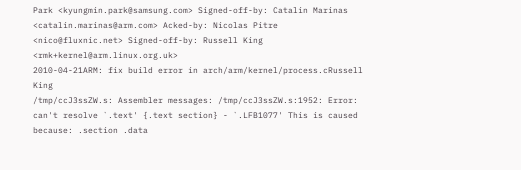Park <kyungmin.park@samsung.com> Signed-off-by: Catalin Marinas <catalin.marinas@arm.com> Acked-by: Nicolas Pitre <nico@fluxnic.net> Signed-off-by: Russell King <rmk+kernel@arm.linux.org.uk>
2010-04-21ARM: fix build error in arch/arm/kernel/process.cRussell King
/tmp/ccJ3ssZW.s: Assembler messages: /tmp/ccJ3ssZW.s:1952: Error: can't resolve `.text' {.text section} - `.LFB1077' This is caused because: .section .data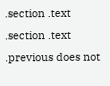.section .text .section .text .previous does not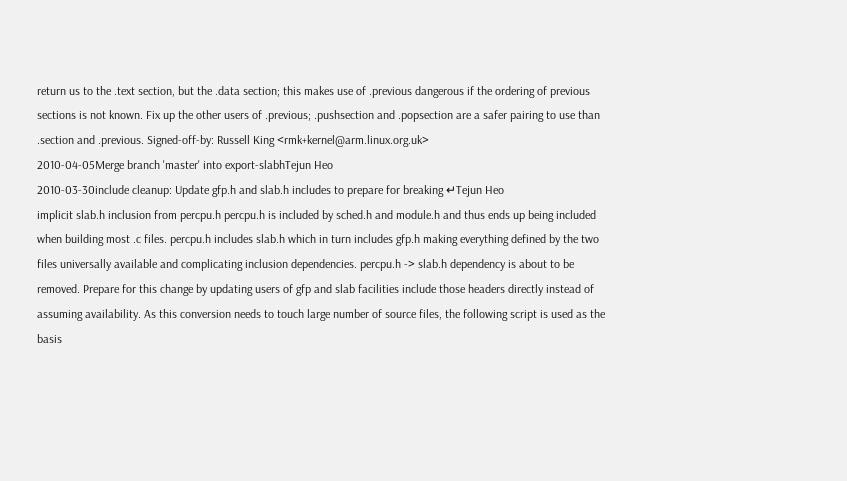return us to the .text section, but the .data section; this makes use of .previous dangerous if the ordering of previous sections is not known. Fix up the other users of .previous; .pushsection and .popsection are a safer pairing to use than .section and .previous. Signed-off-by: Russell King <rmk+kernel@arm.linux.org.uk>
2010-04-05Merge branch 'master' into export-slabhTejun Heo
2010-03-30include cleanup: Update gfp.h and slab.h includes to prepare for breaking ↵Tejun Heo
implicit slab.h inclusion from percpu.h percpu.h is included by sched.h and module.h and thus ends up being included when building most .c files. percpu.h includes slab.h which in turn includes gfp.h making everything defined by the two files universally available and complicating inclusion dependencies. percpu.h -> slab.h dependency is about to be removed. Prepare for this change by updating users of gfp and slab facilities include those headers directly instead of assuming availability. As this conversion needs to touch large number of source files, the following script is used as the basis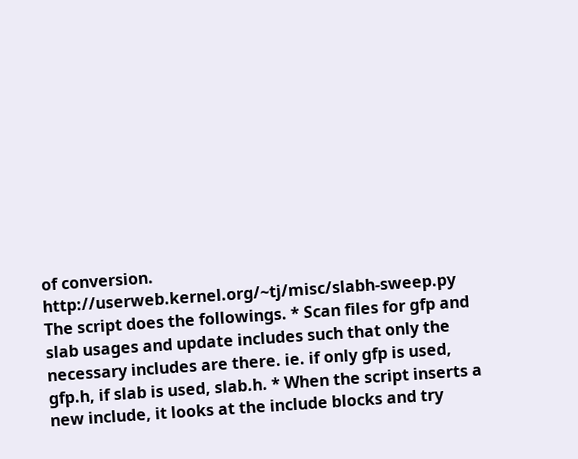of conversion. http://userweb.kernel.org/~tj/misc/slabh-sweep.py The script does the followings. * Scan files for gfp and slab usages and update includes such that only the necessary includes are there. ie. if only gfp is used, gfp.h, if slab is used, slab.h. * When the script inserts a new include, it looks at the include blocks and try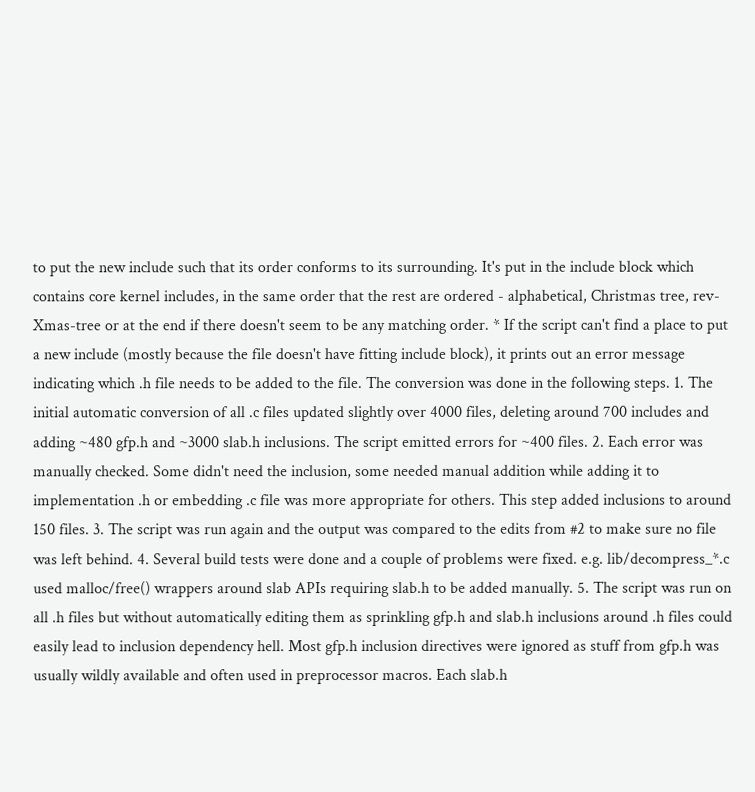to put the new include such that its order conforms to its surrounding. It's put in the include block which contains core kernel includes, in the same order that the rest are ordered - alphabetical, Christmas tree, rev-Xmas-tree or at the end if there doesn't seem to be any matching order. * If the script can't find a place to put a new include (mostly because the file doesn't have fitting include block), it prints out an error message indicating which .h file needs to be added to the file. The conversion was done in the following steps. 1. The initial automatic conversion of all .c files updated slightly over 4000 files, deleting around 700 includes and adding ~480 gfp.h and ~3000 slab.h inclusions. The script emitted errors for ~400 files. 2. Each error was manually checked. Some didn't need the inclusion, some needed manual addition while adding it to implementation .h or embedding .c file was more appropriate for others. This step added inclusions to around 150 files. 3. The script was run again and the output was compared to the edits from #2 to make sure no file was left behind. 4. Several build tests were done and a couple of problems were fixed. e.g. lib/decompress_*.c used malloc/free() wrappers around slab APIs requiring slab.h to be added manually. 5. The script was run on all .h files but without automatically editing them as sprinkling gfp.h and slab.h inclusions around .h files could easily lead to inclusion dependency hell. Most gfp.h inclusion directives were ignored as stuff from gfp.h was usually wildly available and often used in preprocessor macros. Each slab.h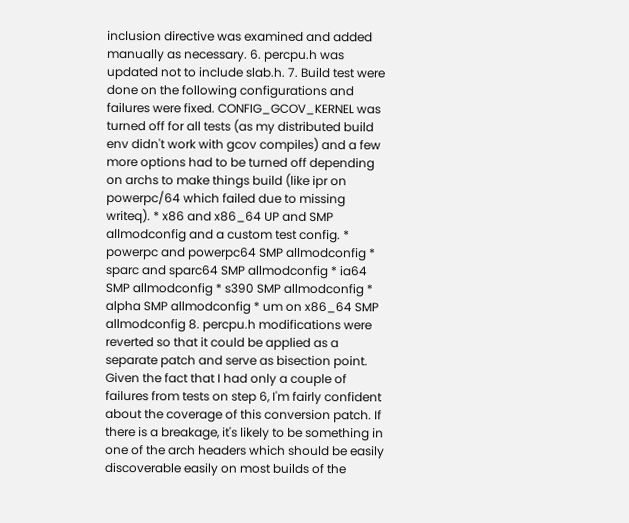inclusion directive was examined and added manually as necessary. 6. percpu.h was updated not to include slab.h. 7. Build test were done on the following configurations and failures were fixed. CONFIG_GCOV_KERNEL was turned off for all tests (as my distributed build env didn't work with gcov compiles) and a few more options had to be turned off depending on archs to make things build (like ipr on powerpc/64 which failed due to missing writeq). * x86 and x86_64 UP and SMP allmodconfig and a custom test config. * powerpc and powerpc64 SMP allmodconfig * sparc and sparc64 SMP allmodconfig * ia64 SMP allmodconfig * s390 SMP allmodconfig * alpha SMP allmodconfig * um on x86_64 SMP allmodconfig 8. percpu.h modifications were reverted so that it could be applied as a separate patch and serve as bisection point. Given the fact that I had only a couple of failures from tests on step 6, I'm fairly confident about the coverage of this conversion patch. If there is a breakage, it's likely to be something in one of the arch headers which should be easily discoverable easily on most builds of the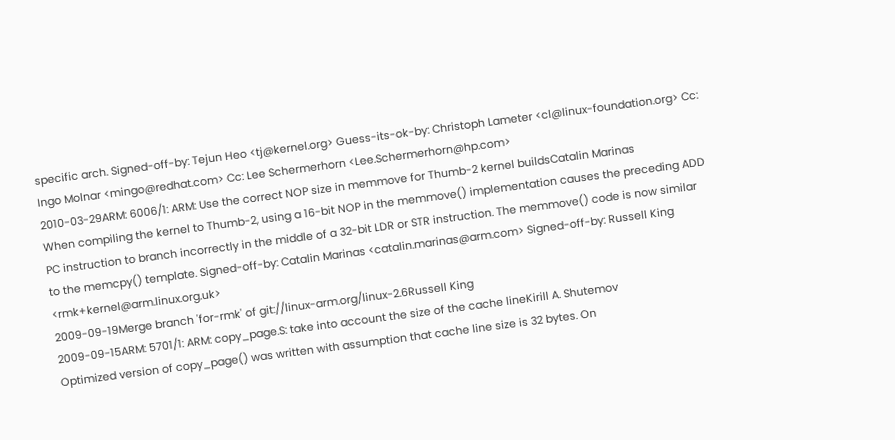specific arch. Signed-off-by: Tejun Heo <tj@kernel.org> Guess-its-ok-by: Christoph Lameter <cl@linux-foundation.org> Cc: Ingo Molnar <mingo@redhat.com> Cc: Lee Schermerhorn <Lee.Schermerhorn@hp.com>
2010-03-29ARM: 6006/1: ARM: Use the correct NOP size in memmove for Thumb-2 kernel buildsCatalin Marinas
When compiling the kernel to Thumb-2, using a 16-bit NOP in the memmove() implementation causes the preceding ADD PC instruction to branch incorrectly in the middle of a 32-bit LDR or STR instruction. The memmove() code is now similar to the memcpy() template. Signed-off-by: Catalin Marinas <catalin.marinas@arm.com> Signed-off-by: Russell King <rmk+kernel@arm.linux.org.uk>
2009-09-19Merge branch 'for-rmk' of git://linux-arm.org/linux-2.6Russell King
2009-09-15ARM: 5701/1: ARM: copy_page.S: take into account the size of the cache lineKirill A. Shutemov
Optimized version of copy_page() was written with assumption that cache line size is 32 bytes. On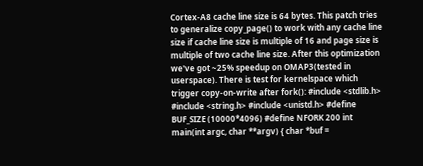Cortex-A8 cache line size is 64 bytes. This patch tries to generalize copy_page() to work with any cache line size if cache line size is multiple of 16 and page size is multiple of two cache line size. After this optimization we've got ~25% speedup on OMAP3(tested in userspace). There is test for kernelspace which trigger copy-on-write after fork(): #include <stdlib.h> #include <string.h> #include <unistd.h> #define BUF_SIZE (10000*4096) #define NFORK 200 int main(int argc, char **argv) { char *buf =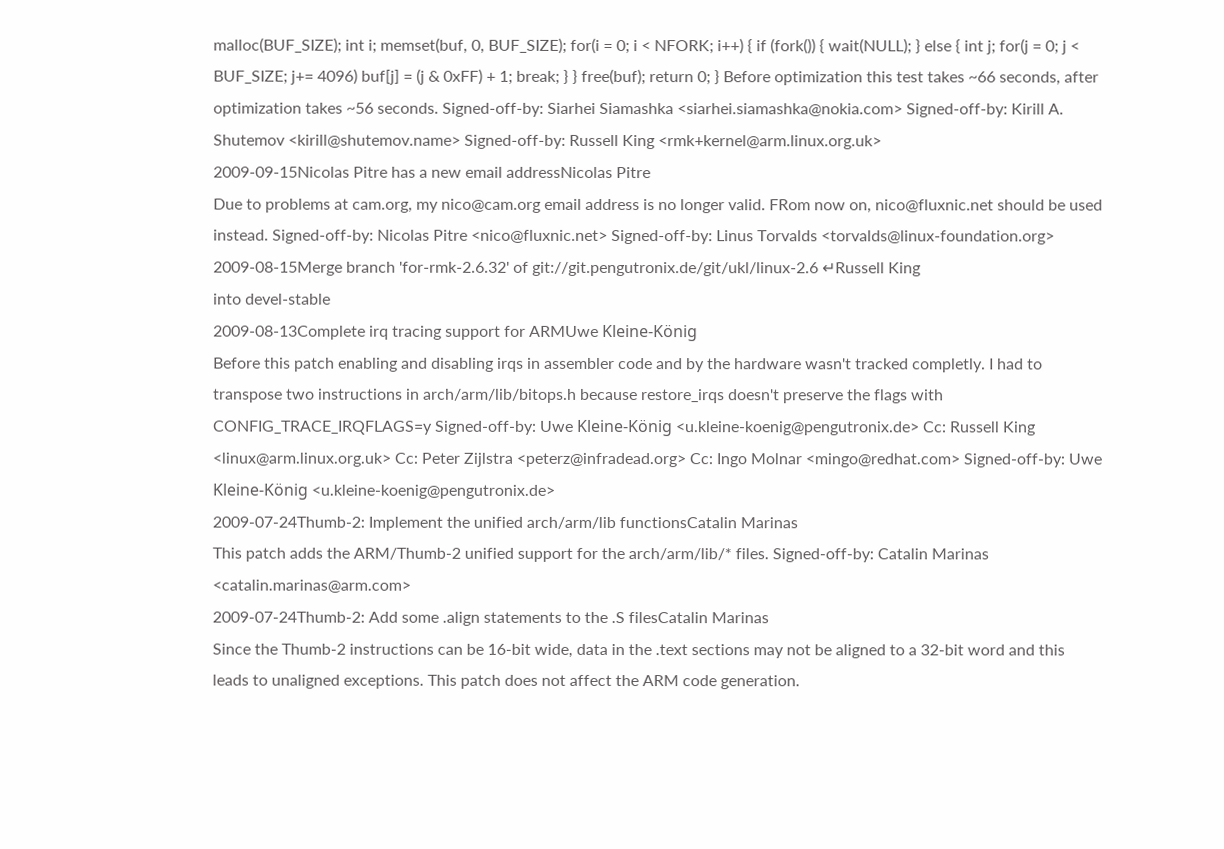malloc(BUF_SIZE); int i; memset(buf, 0, BUF_SIZE); for(i = 0; i < NFORK; i++) { if (fork()) { wait(NULL); } else { int j; for(j = 0; j < BUF_SIZE; j+= 4096) buf[j] = (j & 0xFF) + 1; break; } } free(buf); return 0; } Before optimization this test takes ~66 seconds, after optimization takes ~56 seconds. Signed-off-by: Siarhei Siamashka <siarhei.siamashka@nokia.com> Signed-off-by: Kirill A. Shutemov <kirill@shutemov.name> Signed-off-by: Russell King <rmk+kernel@arm.linux.org.uk>
2009-09-15Nicolas Pitre has a new email addressNicolas Pitre
Due to problems at cam.org, my nico@cam.org email address is no longer valid. FRom now on, nico@fluxnic.net should be used instead. Signed-off-by: Nicolas Pitre <nico@fluxnic.net> Signed-off-by: Linus Torvalds <torvalds@linux-foundation.org>
2009-08-15Merge branch 'for-rmk-2.6.32' of git://git.pengutronix.de/git/ukl/linux-2.6 ↵Russell King
into devel-stable
2009-08-13Complete irq tracing support for ARMUwe Kleine-König
Before this patch enabling and disabling irqs in assembler code and by the hardware wasn't tracked completly. I had to transpose two instructions in arch/arm/lib/bitops.h because restore_irqs doesn't preserve the flags with CONFIG_TRACE_IRQFLAGS=y Signed-off-by: Uwe Kleine-König <u.kleine-koenig@pengutronix.de> Cc: Russell King <linux@arm.linux.org.uk> Cc: Peter Zijlstra <peterz@infradead.org> Cc: Ingo Molnar <mingo@redhat.com> Signed-off-by: Uwe Kleine-König <u.kleine-koenig@pengutronix.de>
2009-07-24Thumb-2: Implement the unified arch/arm/lib functionsCatalin Marinas
This patch adds the ARM/Thumb-2 unified support for the arch/arm/lib/* files. Signed-off-by: Catalin Marinas <catalin.marinas@arm.com>
2009-07-24Thumb-2: Add some .align statements to the .S filesCatalin Marinas
Since the Thumb-2 instructions can be 16-bit wide, data in the .text sections may not be aligned to a 32-bit word and this leads to unaligned exceptions. This patch does not affect the ARM code generation.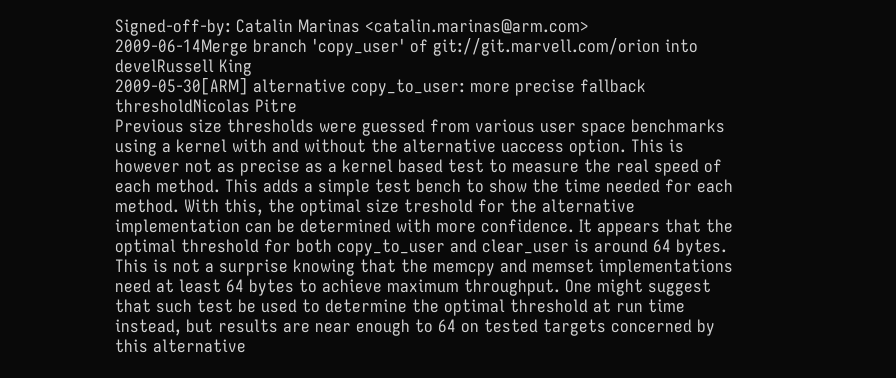Signed-off-by: Catalin Marinas <catalin.marinas@arm.com>
2009-06-14Merge branch 'copy_user' of git://git.marvell.com/orion into develRussell King
2009-05-30[ARM] alternative copy_to_user: more precise fallback thresholdNicolas Pitre
Previous size thresholds were guessed from various user space benchmarks using a kernel with and without the alternative uaccess option. This is however not as precise as a kernel based test to measure the real speed of each method. This adds a simple test bench to show the time needed for each method. With this, the optimal size treshold for the alternative implementation can be determined with more confidence. It appears that the optimal threshold for both copy_to_user and clear_user is around 64 bytes. This is not a surprise knowing that the memcpy and memset implementations need at least 64 bytes to achieve maximum throughput. One might suggest that such test be used to determine the optimal threshold at run time instead, but results are near enough to 64 on tested targets concerned by this alternative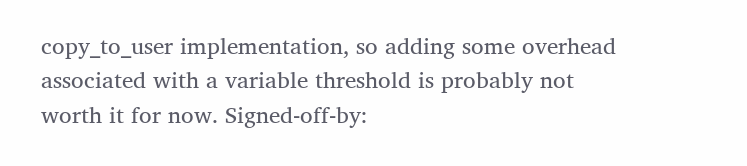copy_to_user implementation, so adding some overhead associated with a variable threshold is probably not worth it for now. Signed-off-by: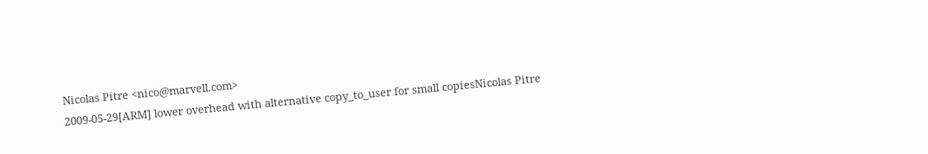Nicolas Pitre <nico@marvell.com>
2009-05-29[ARM] lower overhead with alternative copy_to_user for small copiesNicolas Pitre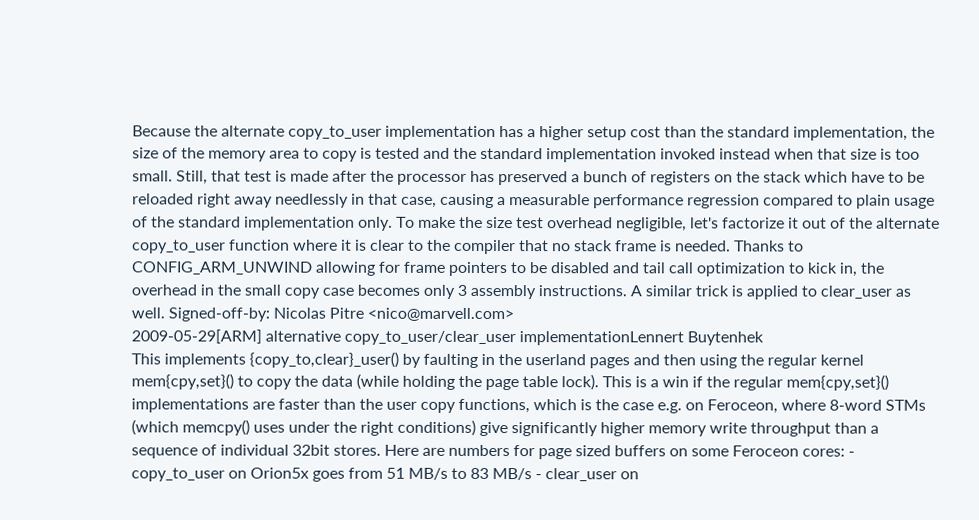Because the alternate copy_to_user implementation has a higher setup cost than the standard implementation, the size of the memory area to copy is tested and the standard implementation invoked instead when that size is too small. Still, that test is made after the processor has preserved a bunch of registers on the stack which have to be reloaded right away needlessly in that case, causing a measurable performance regression compared to plain usage of the standard implementation only. To make the size test overhead negligible, let's factorize it out of the alternate copy_to_user function where it is clear to the compiler that no stack frame is needed. Thanks to CONFIG_ARM_UNWIND allowing for frame pointers to be disabled and tail call optimization to kick in, the overhead in the small copy case becomes only 3 assembly instructions. A similar trick is applied to clear_user as well. Signed-off-by: Nicolas Pitre <nico@marvell.com>
2009-05-29[ARM] alternative copy_to_user/clear_user implementationLennert Buytenhek
This implements {copy_to,clear}_user() by faulting in the userland pages and then using the regular kernel mem{cpy,set}() to copy the data (while holding the page table lock). This is a win if the regular mem{cpy,set}() implementations are faster than the user copy functions, which is the case e.g. on Feroceon, where 8-word STMs (which memcpy() uses under the right conditions) give significantly higher memory write throughput than a sequence of individual 32bit stores. Here are numbers for page sized buffers on some Feroceon cores: - copy_to_user on Orion5x goes from 51 MB/s to 83 MB/s - clear_user on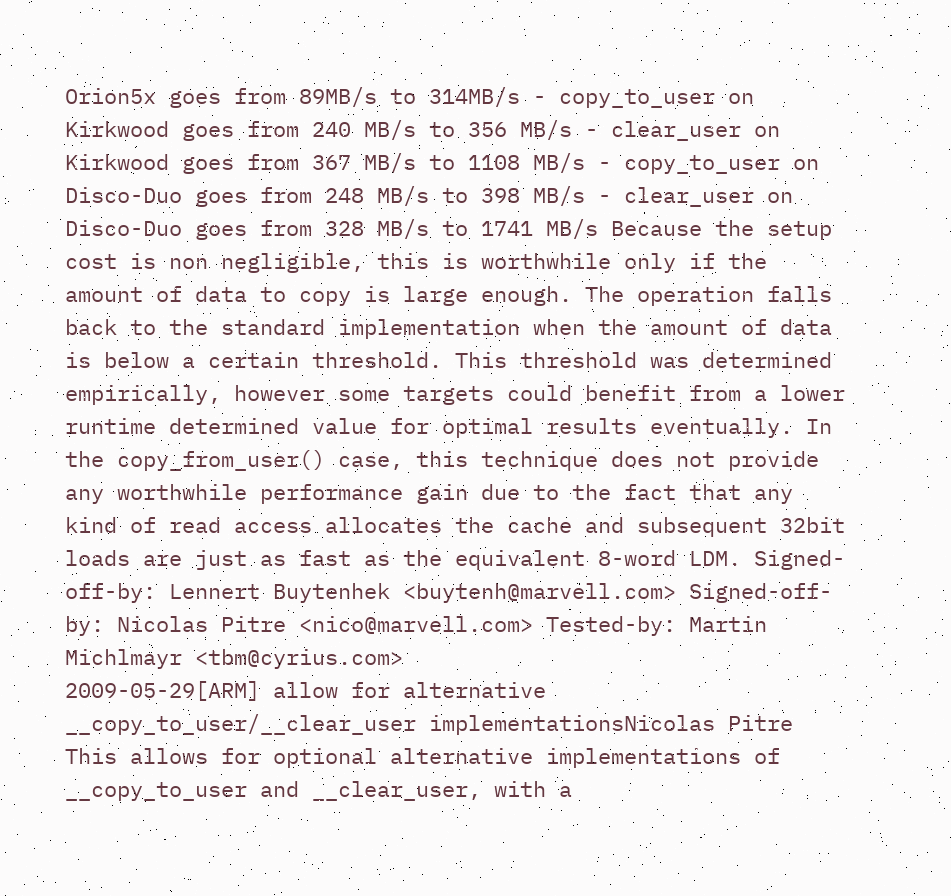Orion5x goes from 89MB/s to 314MB/s - copy_to_user on Kirkwood goes from 240 MB/s to 356 MB/s - clear_user on Kirkwood goes from 367 MB/s to 1108 MB/s - copy_to_user on Disco-Duo goes from 248 MB/s to 398 MB/s - clear_user on Disco-Duo goes from 328 MB/s to 1741 MB/s Because the setup cost is non negligible, this is worthwhile only if the amount of data to copy is large enough. The operation falls back to the standard implementation when the amount of data is below a certain threshold. This threshold was determined empirically, however some targets could benefit from a lower runtime determined value for optimal results eventually. In the copy_from_user() case, this technique does not provide any worthwhile performance gain due to the fact that any kind of read access allocates the cache and subsequent 32bit loads are just as fast as the equivalent 8-word LDM. Signed-off-by: Lennert Buytenhek <buytenh@marvell.com> Signed-off-by: Nicolas Pitre <nico@marvell.com> Tested-by: Martin Michlmayr <tbm@cyrius.com>
2009-05-29[ARM] allow for alternative __copy_to_user/__clear_user implementationsNicolas Pitre
This allows for optional alternative implementations of __copy_to_user and __clear_user, with a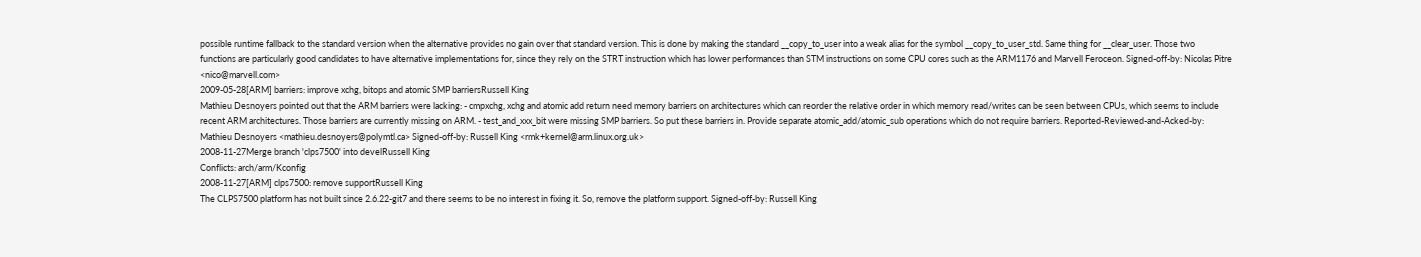possible runtime fallback to the standard version when the alternative provides no gain over that standard version. This is done by making the standard __copy_to_user into a weak alias for the symbol __copy_to_user_std. Same thing for __clear_user. Those two functions are particularly good candidates to have alternative implementations for, since they rely on the STRT instruction which has lower performances than STM instructions on some CPU cores such as the ARM1176 and Marvell Feroceon. Signed-off-by: Nicolas Pitre <nico@marvell.com>
2009-05-28[ARM] barriers: improve xchg, bitops and atomic SMP barriersRussell King
Mathieu Desnoyers pointed out that the ARM barriers were lacking: - cmpxchg, xchg and atomic add return need memory barriers on architectures which can reorder the relative order in which memory read/writes can be seen between CPUs, which seems to include recent ARM architectures. Those barriers are currently missing on ARM. - test_and_xxx_bit were missing SMP barriers. So put these barriers in. Provide separate atomic_add/atomic_sub operations which do not require barriers. Reported-Reviewed-and-Acked-by: Mathieu Desnoyers <mathieu.desnoyers@polymtl.ca> Signed-off-by: Russell King <rmk+kernel@arm.linux.org.uk>
2008-11-27Merge branch 'clps7500' into develRussell King
Conflicts: arch/arm/Kconfig
2008-11-27[ARM] clps7500: remove supportRussell King
The CLPS7500 platform has not built since 2.6.22-git7 and there seems to be no interest in fixing it. So, remove the platform support. Signed-off-by: Russell King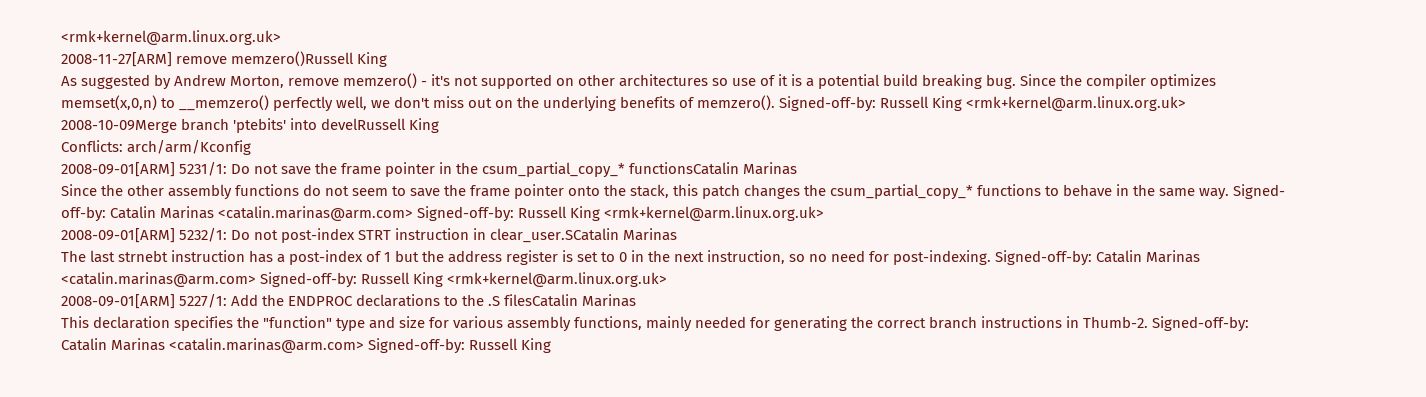<rmk+kernel@arm.linux.org.uk>
2008-11-27[ARM] remove memzero()Russell King
As suggested by Andrew Morton, remove memzero() - it's not supported on other architectures so use of it is a potential build breaking bug. Since the compiler optimizes memset(x,0,n) to __memzero() perfectly well, we don't miss out on the underlying benefits of memzero(). Signed-off-by: Russell King <rmk+kernel@arm.linux.org.uk>
2008-10-09Merge branch 'ptebits' into develRussell King
Conflicts: arch/arm/Kconfig
2008-09-01[ARM] 5231/1: Do not save the frame pointer in the csum_partial_copy_* functionsCatalin Marinas
Since the other assembly functions do not seem to save the frame pointer onto the stack, this patch changes the csum_partial_copy_* functions to behave in the same way. Signed-off-by: Catalin Marinas <catalin.marinas@arm.com> Signed-off-by: Russell King <rmk+kernel@arm.linux.org.uk>
2008-09-01[ARM] 5232/1: Do not post-index STRT instruction in clear_user.SCatalin Marinas
The last strnebt instruction has a post-index of 1 but the address register is set to 0 in the next instruction, so no need for post-indexing. Signed-off-by: Catalin Marinas <catalin.marinas@arm.com> Signed-off-by: Russell King <rmk+kernel@arm.linux.org.uk>
2008-09-01[ARM] 5227/1: Add the ENDPROC declarations to the .S filesCatalin Marinas
This declaration specifies the "function" type and size for various assembly functions, mainly needed for generating the correct branch instructions in Thumb-2. Signed-off-by: Catalin Marinas <catalin.marinas@arm.com> Signed-off-by: Russell King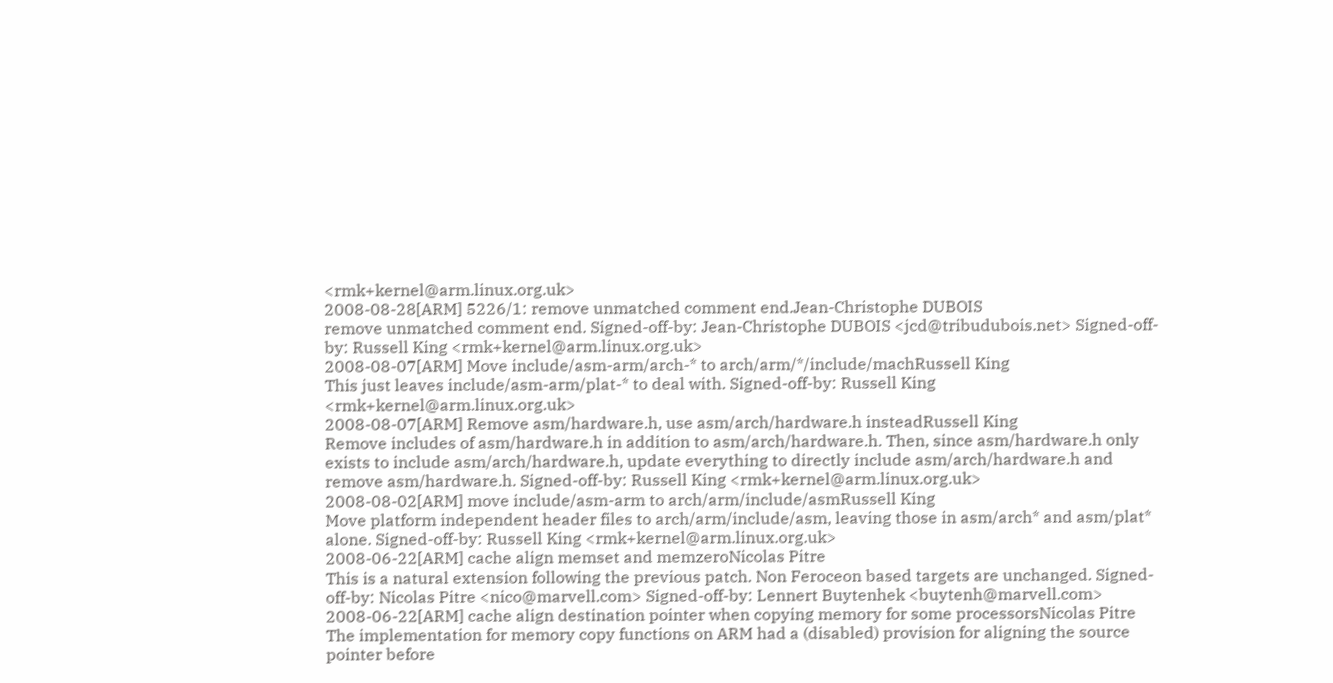<rmk+kernel@arm.linux.org.uk>
2008-08-28[ARM] 5226/1: remove unmatched comment end.Jean-Christophe DUBOIS
remove unmatched comment end. Signed-off-by: Jean-Christophe DUBOIS <jcd@tribudubois.net> Signed-off-by: Russell King <rmk+kernel@arm.linux.org.uk>
2008-08-07[ARM] Move include/asm-arm/arch-* to arch/arm/*/include/machRussell King
This just leaves include/asm-arm/plat-* to deal with. Signed-off-by: Russell King <rmk+kernel@arm.linux.org.uk>
2008-08-07[ARM] Remove asm/hardware.h, use asm/arch/hardware.h insteadRussell King
Remove includes of asm/hardware.h in addition to asm/arch/hardware.h. Then, since asm/hardware.h only exists to include asm/arch/hardware.h, update everything to directly include asm/arch/hardware.h and remove asm/hardware.h. Signed-off-by: Russell King <rmk+kernel@arm.linux.org.uk>
2008-08-02[ARM] move include/asm-arm to arch/arm/include/asmRussell King
Move platform independent header files to arch/arm/include/asm, leaving those in asm/arch* and asm/plat* alone. Signed-off-by: Russell King <rmk+kernel@arm.linux.org.uk>
2008-06-22[ARM] cache align memset and memzeroNicolas Pitre
This is a natural extension following the previous patch. Non Feroceon based targets are unchanged. Signed-off-by: Nicolas Pitre <nico@marvell.com> Signed-off-by: Lennert Buytenhek <buytenh@marvell.com>
2008-06-22[ARM] cache align destination pointer when copying memory for some processorsNicolas Pitre
The implementation for memory copy functions on ARM had a (disabled) provision for aligning the source pointer before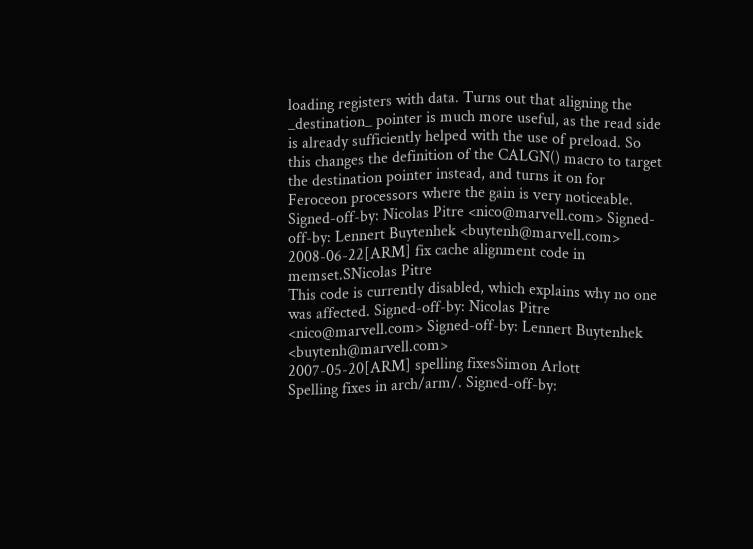loading registers with data. Turns out that aligning the _destination_ pointer is much more useful, as the read side is already sufficiently helped with the use of preload. So this changes the definition of the CALGN() macro to target the destination pointer instead, and turns it on for Feroceon processors where the gain is very noticeable. Signed-off-by: Nicolas Pitre <nico@marvell.com> Signed-off-by: Lennert Buytenhek <buytenh@marvell.com>
2008-06-22[ARM] fix cache alignment code in memset.SNicolas Pitre
This code is currently disabled, which explains why no one was affected. Signed-off-by: Nicolas Pitre <nico@marvell.com> Signed-off-by: Lennert Buytenhek <buytenh@marvell.com>
2007-05-20[ARM] spelling fixesSimon Arlott
Spelling fixes in arch/arm/. Signed-off-by: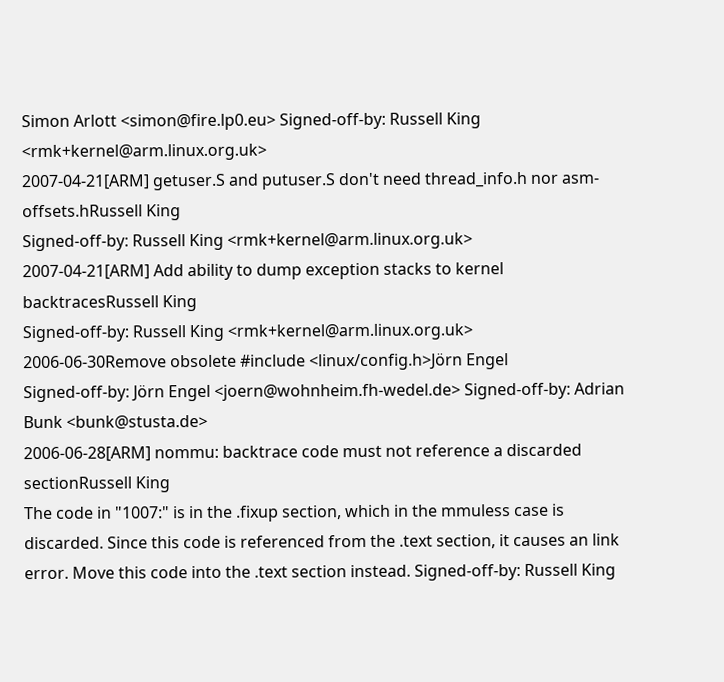Simon Arlott <simon@fire.lp0.eu> Signed-off-by: Russell King <rmk+kernel@arm.linux.org.uk>
2007-04-21[ARM] getuser.S and putuser.S don't need thread_info.h nor asm-offsets.hRussell King
Signed-off-by: Russell King <rmk+kernel@arm.linux.org.uk>
2007-04-21[ARM] Add ability to dump exception stacks to kernel backtracesRussell King
Signed-off-by: Russell King <rmk+kernel@arm.linux.org.uk>
2006-06-30Remove obsolete #include <linux/config.h>Jörn Engel
Signed-off-by: Jörn Engel <joern@wohnheim.fh-wedel.de> Signed-off-by: Adrian Bunk <bunk@stusta.de>
2006-06-28[ARM] nommu: backtrace code must not reference a discarded sectionRussell King
The code in "1007:" is in the .fixup section, which in the mmuless case is discarded. Since this code is referenced from the .text section, it causes an link error. Move this code into the .text section instead. Signed-off-by: Russell King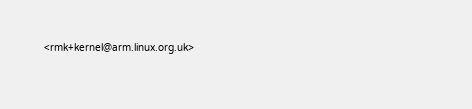<rmk+kernel@arm.linux.org.uk>